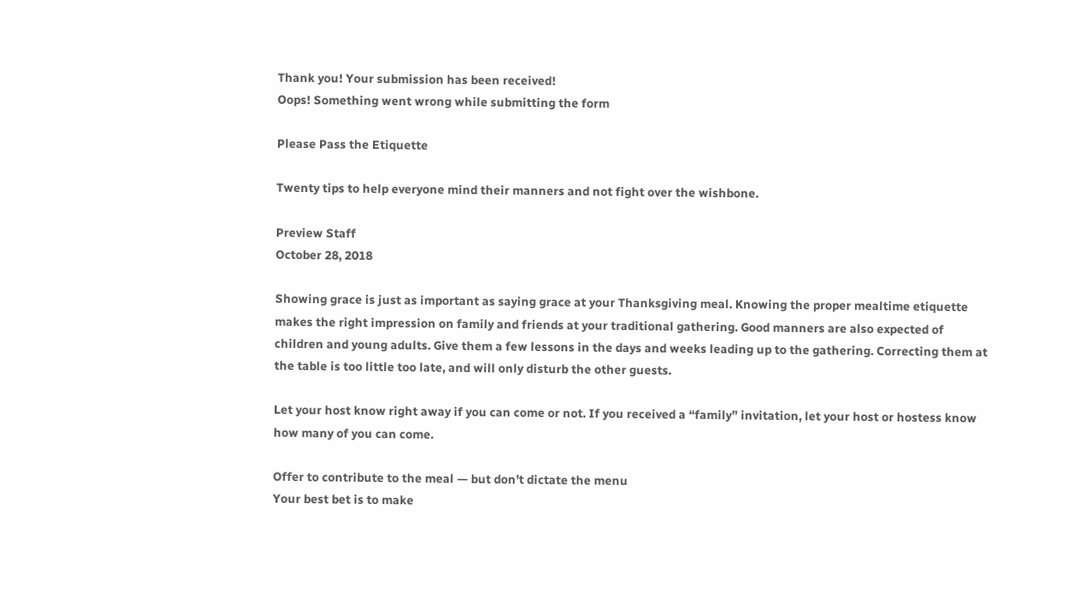Thank you! Your submission has been received!
Oops! Something went wrong while submitting the form

Please Pass the Etiquette

Twenty tips to help everyone mind their manners and not fight over the wishbone.

Preview Staff
October 28, 2018

Showing grace is just as important as saying grace at your Thanksgiving meal. Knowing the proper mealtime etiquette makes the right impression on family and friends at your traditional gathering. Good manners are also expected of children and young adults. Give them a few lessons in the days and weeks leading up to the gathering. Correcting them at the table is too little too late, and will only disturb the other guests.

Let your host know right away if you can come or not. If you received a “family” invitation, let your host or hostess know how many of you can come.

Offer to contribute to the meal — but don’t dictate the menu
Your best bet is to make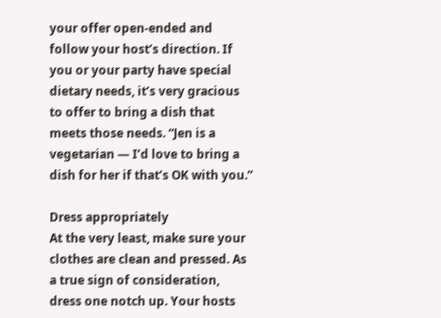your offer open-ended and follow your host’s direction. If you or your party have special dietary needs, it’s very gracious to offer to bring a dish that meets those needs. “Jen is a vegetarian — I’d love to bring a dish for her if that’s OK with you.”

Dress appropriately
At the very least, make sure your clothes are clean and pressed. As a true sign of consideration, dress one notch up. Your hosts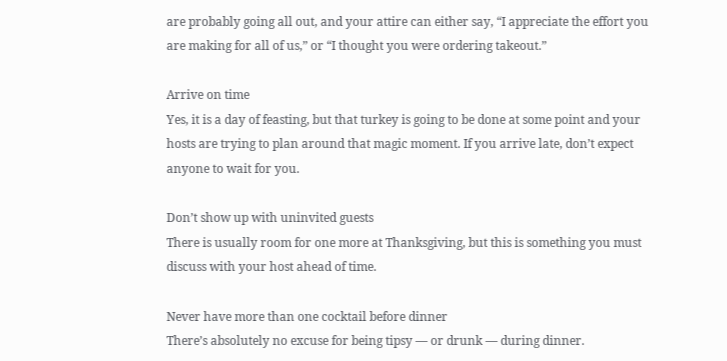are probably going all out, and your attire can either say, “I appreciate the effort you are making for all of us,” or “I thought you were ordering takeout.”

Arrive on time
Yes, it is a day of feasting, but that turkey is going to be done at some point and your hosts are trying to plan around that magic moment. If you arrive late, don’t expect anyone to wait for you.

Don’t show up with uninvited guests
There is usually room for one more at Thanksgiving, but this is something you must discuss with your host ahead of time.

Never have more than one cocktail before dinner
There’s absolutely no excuse for being tipsy — or drunk — during dinner.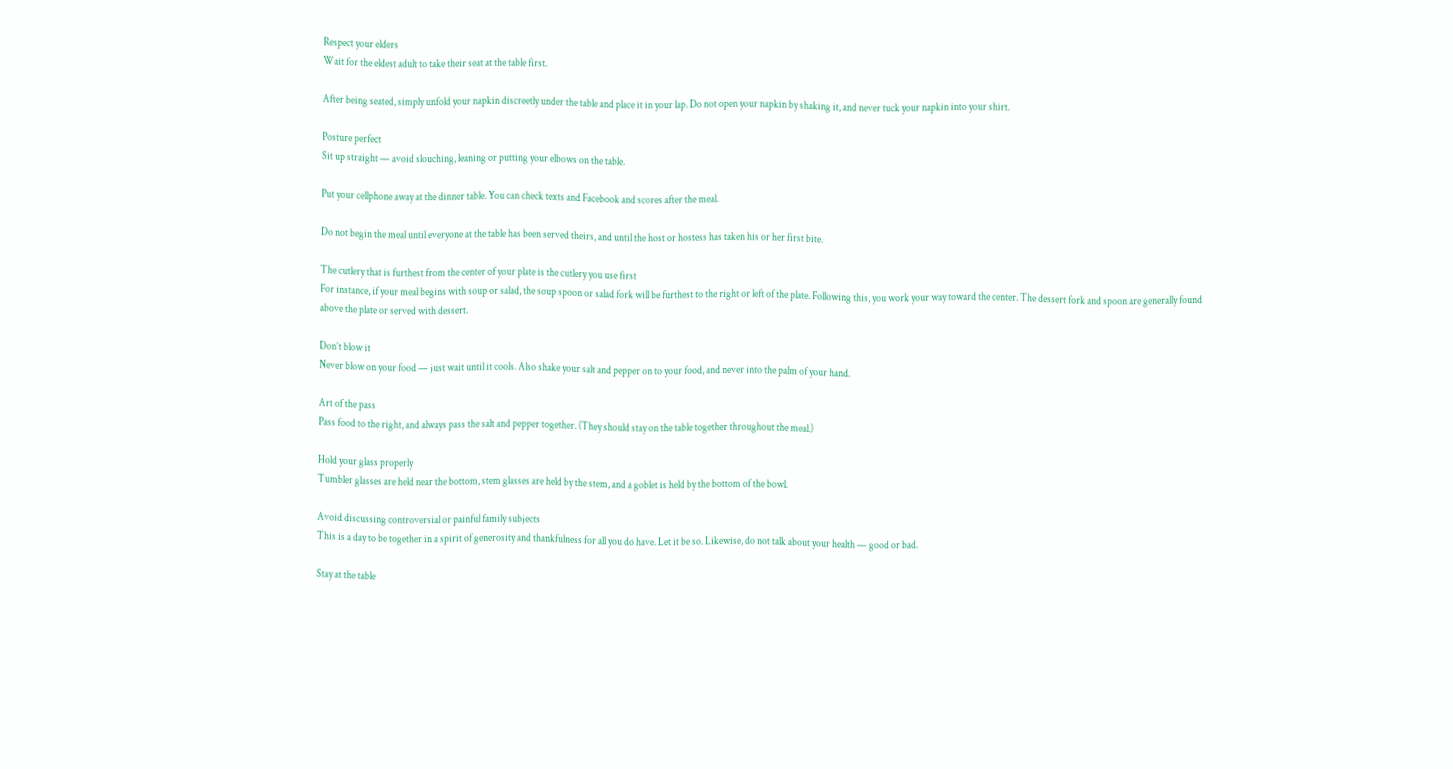Respect your elders
Wait for the eldest adult to take their seat at the table first.

After being seated, simply unfold your napkin discreetly under the table and place it in your lap. Do not open your napkin by shaking it, and never tuck your napkin into your shirt.

Posture perfect
Sit up straight — avoid slouching, leaning or putting your elbows on the table.

Put your cellphone away at the dinner table. You can check texts and Facebook and scores after the meal.

Do not begin the meal until everyone at the table has been served theirs, and until the host or hostess has taken his or her first bite.

The cutlery that is furthest from the center of your plate is the cutlery you use first
For instance, if your meal begins with soup or salad, the soup spoon or salad fork will be furthest to the right or left of the plate. Following this, you work your way toward the center. The dessert fork and spoon are generally found above the plate or served with dessert.

Don’t blow it
Never blow on your food — just wait until it cools. Also shake your salt and pepper on to your food, and never into the palm of your hand.

Art of the pass
Pass food to the right, and always pass the salt and pepper together. (They should stay on the table together throughout the meal.)

Hold your glass properly
Tumbler glasses are held near the bottom, stem glasses are held by the stem, and a goblet is held by the bottom of the bowl.

Avoid discussing controversial or painful family subjects
This is a day to be together in a spirit of generosity and thankfulness for all you do have. Let it be so. Likewise, do not talk about your health — good or bad.

Stay at the table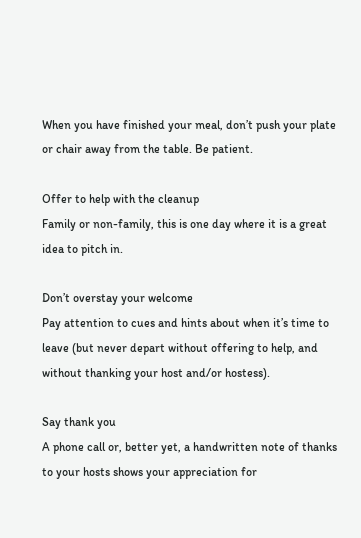When you have finished your meal, don’t push your plate or chair away from the table. Be patient.

Offer to help with the cleanup
Family or non-family, this is one day where it is a great idea to pitch in.

Don’t overstay your welcome
Pay attention to cues and hints about when it’s time to leave (but never depart without offering to help, and without thanking your host and/or hostess).

Say thank you
A phone call or, better yet, a handwritten note of thanks to your hosts shows your appreciation for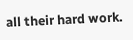all their hard work.